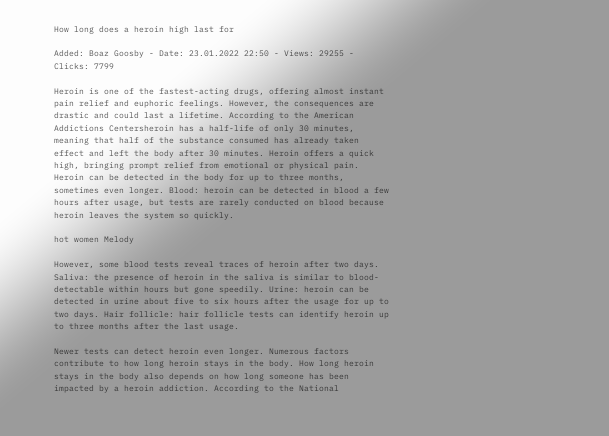How long does a heroin high last for

Added: Boaz Goosby - Date: 23.01.2022 22:50 - Views: 29255 - Clicks: 7799

Heroin is one of the fastest-acting drugs, offering almost instant pain relief and euphoric feelings. However, the consequences are drastic and could last a lifetime. According to the American Addictions Centersheroin has a half-life of only 30 minutes, meaning that half of the substance consumed has already taken effect and left the body after 30 minutes. Heroin offers a quick high, bringing prompt relief from emotional or physical pain. Heroin can be detected in the body for up to three months, sometimes even longer. Blood: heroin can be detected in blood a few hours after usage, but tests are rarely conducted on blood because heroin leaves the system so quickly.

hot women Melody

However, some blood tests reveal traces of heroin after two days. Saliva: the presence of heroin in the saliva is similar to blood- detectable within hours but gone speedily. Urine: heroin can be detected in urine about five to six hours after the usage for up to two days. Hair follicle: hair follicle tests can identify heroin up to three months after the last usage.

Newer tests can detect heroin even longer. Numerous factors contribute to how long heroin stays in the body. How long heroin stays in the body also depends on how long someone has been impacted by a heroin addiction. According to the National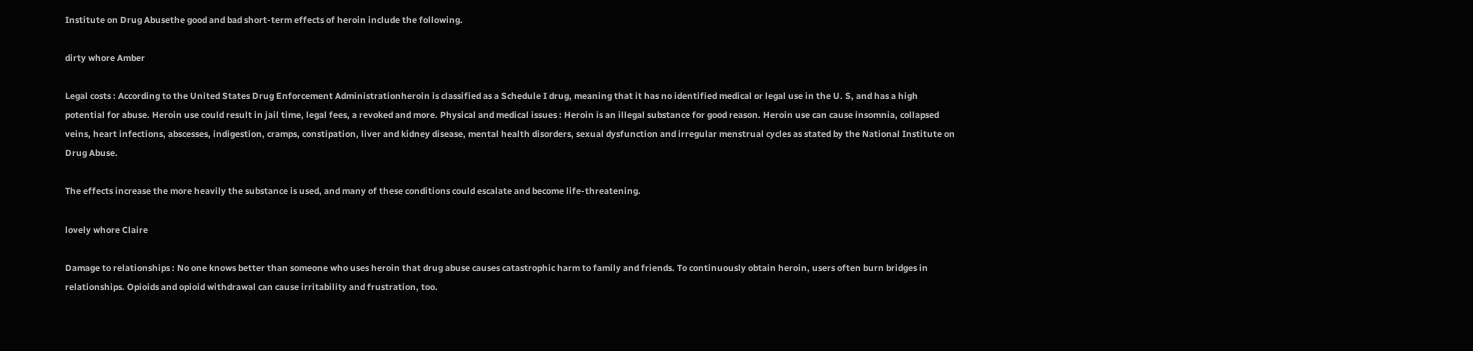Institute on Drug Abusethe good and bad short-term effects of heroin include the following.

dirty whore Amber

Legal costs : According to the United States Drug Enforcement Administrationheroin is classified as a Schedule I drug, meaning that it has no identified medical or legal use in the U. S, and has a high potential for abuse. Heroin use could result in jail time, legal fees, a revoked and more. Physical and medical issues : Heroin is an illegal substance for good reason. Heroin use can cause insomnia, collapsed veins, heart infections, abscesses, indigestion, cramps, constipation, liver and kidney disease, mental health disorders, sexual dysfunction and irregular menstrual cycles as stated by the National Institute on Drug Abuse.

The effects increase the more heavily the substance is used, and many of these conditions could escalate and become life-threatening.

lovely whore Claire

Damage to relationships : No one knows better than someone who uses heroin that drug abuse causes catastrophic harm to family and friends. To continuously obtain heroin, users often burn bridges in relationships. Opioids and opioid withdrawal can cause irritability and frustration, too.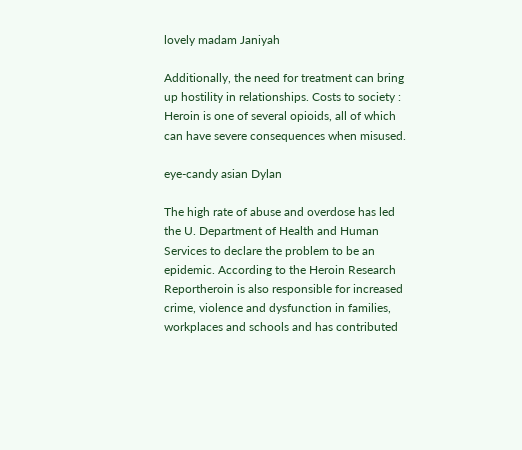lovely madam Janiyah

Additionally, the need for treatment can bring up hostility in relationships. Costs to society : Heroin is one of several opioids, all of which can have severe consequences when misused.

eye-candy asian Dylan

The high rate of abuse and overdose has led the U. Department of Health and Human Services to declare the problem to be an epidemic. According to the Heroin Research Reportheroin is also responsible for increased crime, violence and dysfunction in families, workplaces and schools and has contributed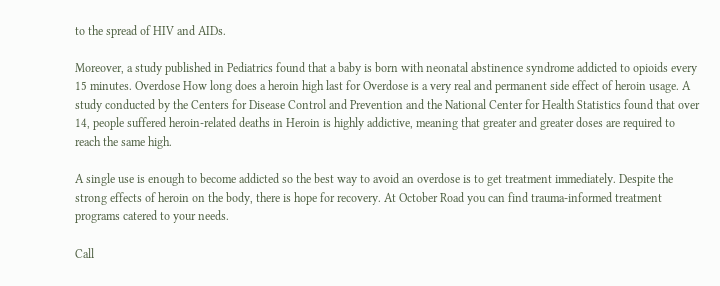to the spread of HIV and AIDs.

Moreover, a study published in Pediatrics found that a baby is born with neonatal abstinence syndrome addicted to opioids every 15 minutes. Overdose How long does a heroin high last for Overdose is a very real and permanent side effect of heroin usage. A study conducted by the Centers for Disease Control and Prevention and the National Center for Health Statistics found that over 14, people suffered heroin-related deaths in Heroin is highly addictive, meaning that greater and greater doses are required to reach the same high.

A single use is enough to become addicted so the best way to avoid an overdose is to get treatment immediately. Despite the strong effects of heroin on the body, there is hope for recovery. At October Road you can find trauma-informed treatment programs catered to your needs.

Call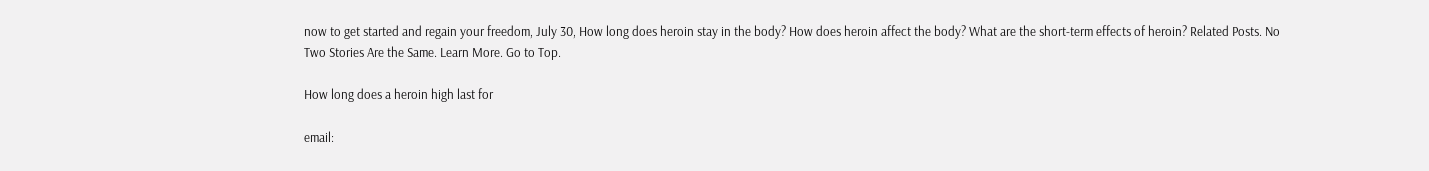now to get started and regain your freedom, July 30, How long does heroin stay in the body? How does heroin affect the body? What are the short-term effects of heroin? Related Posts. No Two Stories Are the Same. Learn More. Go to Top.

How long does a heroin high last for

email: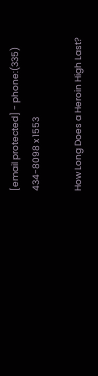[email protected] - phone:(335) 434-8098 x 1553

How Long Does a Heroin High Last?